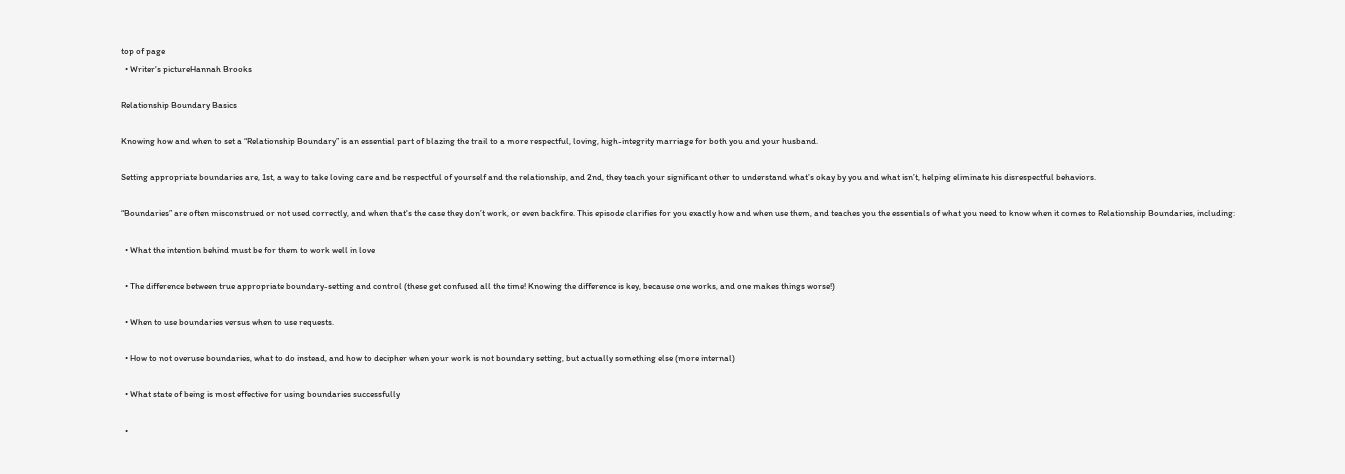top of page
  • Writer's pictureHannah Brooks

Relationship Boundary Basics

Knowing how and when to set a “Relationship Boundary” is an essential part of blazing the trail to a more respectful, loving, high-integrity marriage for both you and your husband.

Setting appropriate boundaries are, 1st, a way to take loving care and be respectful of yourself and the relationship, and 2nd, they teach your significant other to understand what’s okay by you and what isn’t, helping eliminate his disrespectful behaviors.

“Boundaries” are often misconstrued or not used correctly, and when that's the case they don’t work, or even backfire. This episode clarifies for you exactly how and when use them, and teaches you the essentials of what you need to know when it comes to Relationship Boundaries, including:

  • What the intention behind must be for them to work well in love

  • The difference between true appropriate boundary-setting and control (these get confused all the time! Knowing the difference is key, because one works, and one makes things worse!)

  • When to use boundaries versus when to use requests.

  • How to not overuse boundaries, what to do instead, and how to decipher when your work is not boundary setting, but actually something else (more internal)

  • What state of being is most effective for using boundaries successfully

  •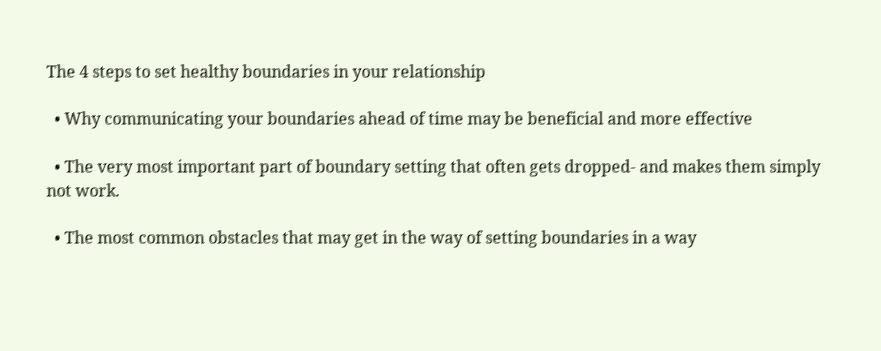The 4 steps to set healthy boundaries in your relationship

  • Why communicating your boundaries ahead of time may be beneficial and more effective

  • The very most important part of boundary setting that often gets dropped- and makes them simply not work.

  • The most common obstacles that may get in the way of setting boundaries in a way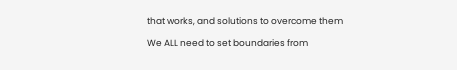that works, and solutions to overcome them

We ALL need to set boundaries from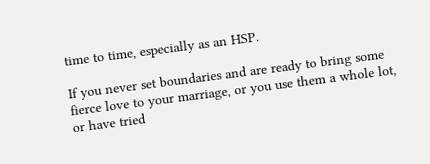time to time, especially as an HSP.

If you never set boundaries and are ready to bring some fierce love to your marriage, or you use them a whole lot, or have tried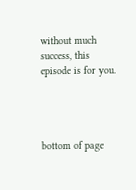without much success, this episode is for you.




bottom of page